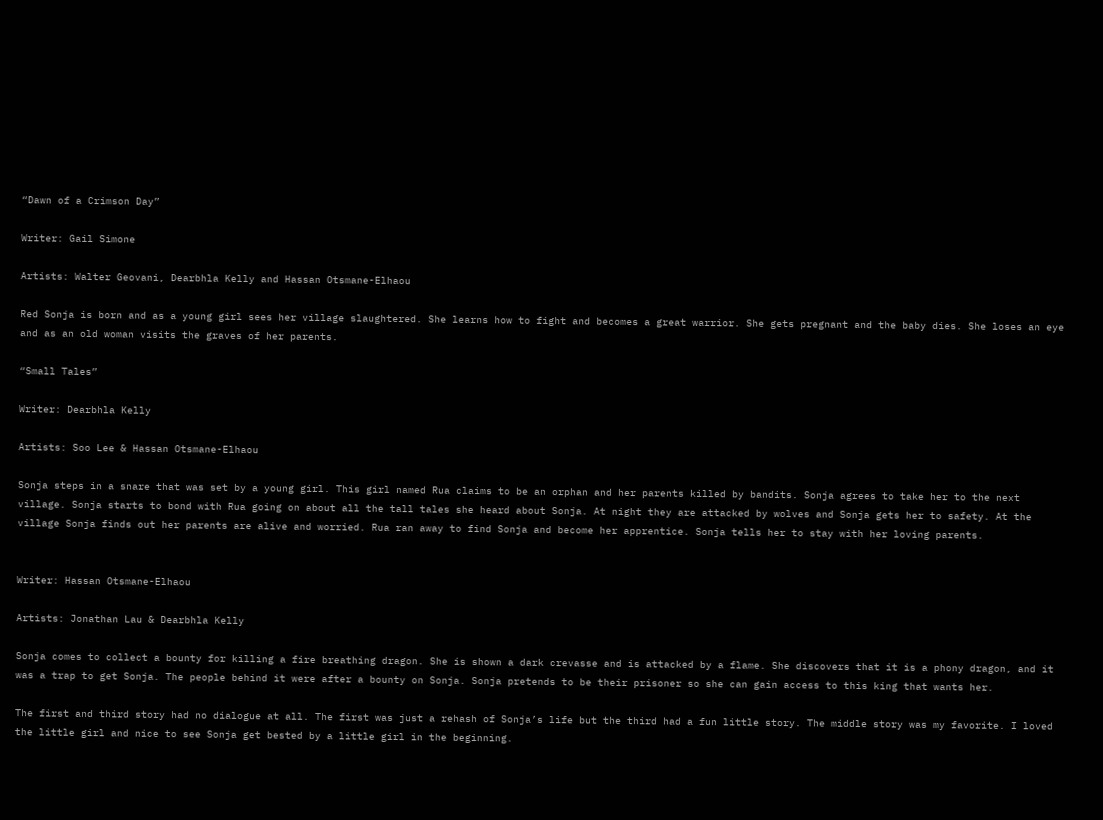“Dawn of a Crimson Day”

Writer: Gail Simone

Artists: Walter Geovani, Dearbhla Kelly and Hassan Otsmane-Elhaou

Red Sonja is born and as a young girl sees her village slaughtered. She learns how to fight and becomes a great warrior. She gets pregnant and the baby dies. She loses an eye and as an old woman visits the graves of her parents.

“Small Tales”

Writer: Dearbhla Kelly

Artists: Soo Lee & Hassan Otsmane-Elhaou

Sonja steps in a snare that was set by a young girl. This girl named Rua claims to be an orphan and her parents killed by bandits. Sonja agrees to take her to the next village. Sonja starts to bond with Rua going on about all the tall tales she heard about Sonja. At night they are attacked by wolves and Sonja gets her to safety. At the village Sonja finds out her parents are alive and worried. Rua ran away to find Sonja and become her apprentice. Sonja tells her to stay with her loving parents.


Writer: Hassan Otsmane-Elhaou

Artists: Jonathan Lau & Dearbhla Kelly

Sonja comes to collect a bounty for killing a fire breathing dragon. She is shown a dark crevasse and is attacked by a flame. She discovers that it is a phony dragon, and it was a trap to get Sonja. The people behind it were after a bounty on Sonja. Sonja pretends to be their prisoner so she can gain access to this king that wants her.

The first and third story had no dialogue at all. The first was just a rehash of Sonja’s life but the third had a fun little story. The middle story was my favorite. I loved the little girl and nice to see Sonja get bested by a little girl in the beginning.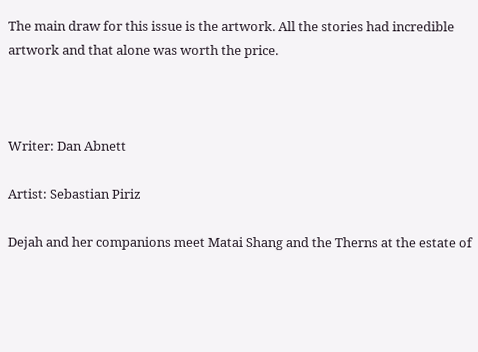The main draw for this issue is the artwork. All the stories had incredible artwork and that alone was worth the price.



Writer: Dan Abnett

Artist: Sebastian Piriz

Dejah and her companions meet Matai Shang and the Therns at the estate of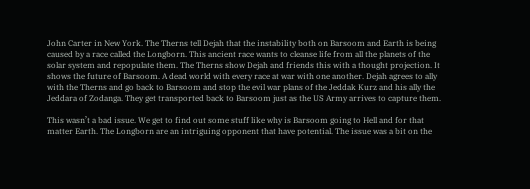John Carter in New York. The Therns tell Dejah that the instability both on Barsoom and Earth is being caused by a race called the Longborn. This ancient race wants to cleanse life from all the planets of the solar system and repopulate them. The Therns show Dejah and friends this with a thought projection. It shows the future of Barsoom. A dead world with every race at war with one another. Dejah agrees to ally with the Therns and go back to Barsoom and stop the evil war plans of the Jeddak Kurz and his ally the Jeddara of Zodanga. They get transported back to Barsoom just as the US Army arrives to capture them.

This wasn’t a bad issue. We get to find out some stuff like why is Barsoom going to Hell and for that matter Earth. The Longborn are an intriguing opponent that have potential. The issue was a bit on the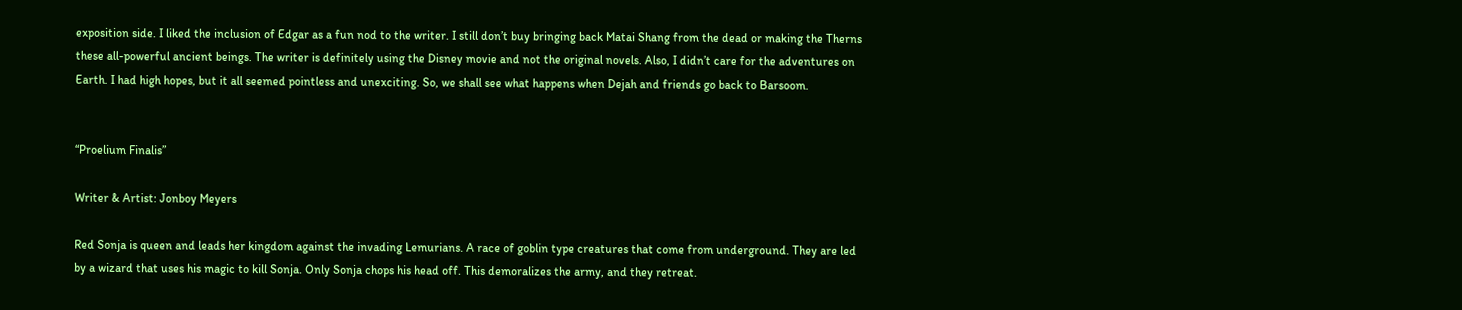exposition side. I liked the inclusion of Edgar as a fun nod to the writer. I still don’t buy bringing back Matai Shang from the dead or making the Therns these all-powerful ancient beings. The writer is definitely using the Disney movie and not the original novels. Also, I didn’t care for the adventures on Earth. I had high hopes, but it all seemed pointless and unexciting. So, we shall see what happens when Dejah and friends go back to Barsoom.


“Proelium Finalis”

Writer & Artist: Jonboy Meyers

Red Sonja is queen and leads her kingdom against the invading Lemurians. A race of goblin type creatures that come from underground. They are led by a wizard that uses his magic to kill Sonja. Only Sonja chops his head off. This demoralizes the army, and they retreat.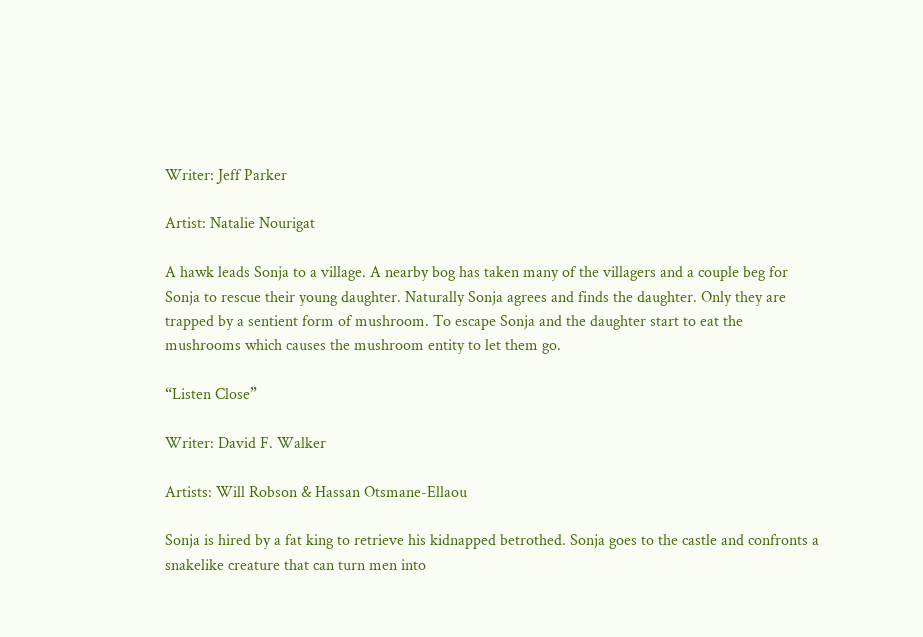Writer: Jeff Parker

Artist: Natalie Nourigat

A hawk leads Sonja to a village. A nearby bog has taken many of the villagers and a couple beg for Sonja to rescue their young daughter. Naturally Sonja agrees and finds the daughter. Only they are trapped by a sentient form of mushroom. To escape Sonja and the daughter start to eat the mushrooms which causes the mushroom entity to let them go.

“Listen Close”

Writer: David F. Walker

Artists: Will Robson & Hassan Otsmane-Ellaou

Sonja is hired by a fat king to retrieve his kidnapped betrothed. Sonja goes to the castle and confronts a snakelike creature that can turn men into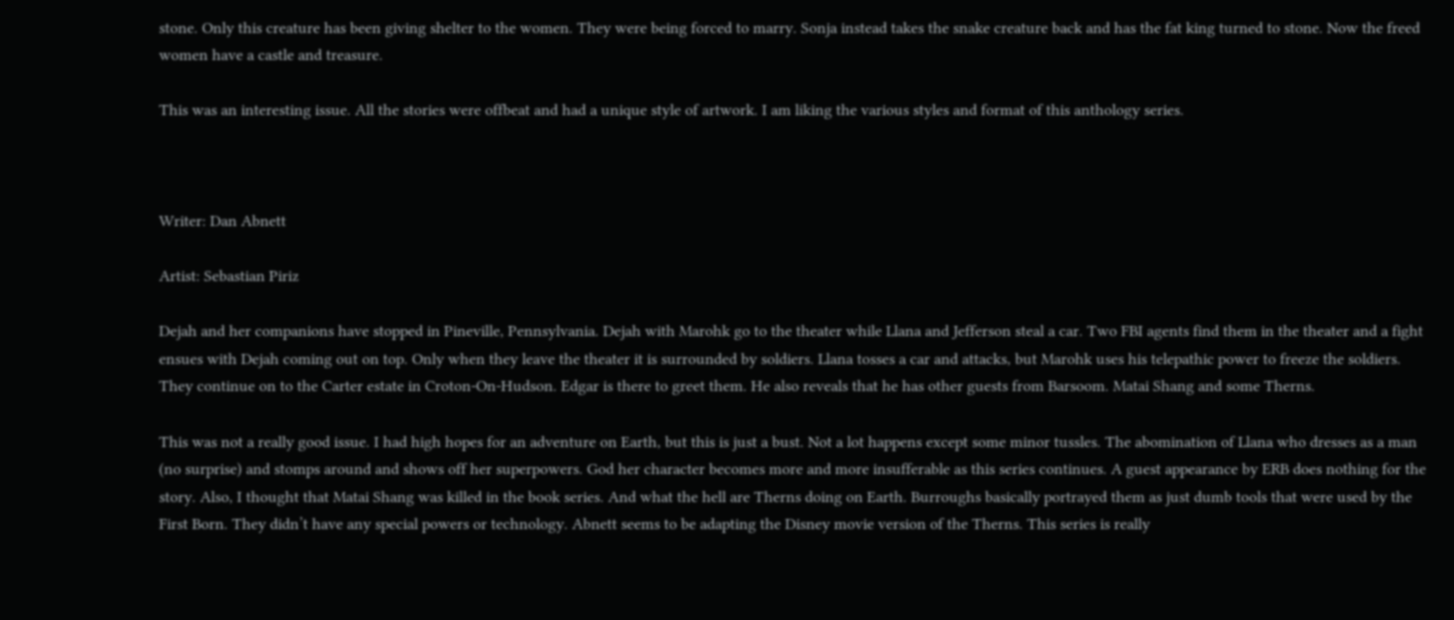stone. Only this creature has been giving shelter to the women. They were being forced to marry. Sonja instead takes the snake creature back and has the fat king turned to stone. Now the freed women have a castle and treasure.

This was an interesting issue. All the stories were offbeat and had a unique style of artwork. I am liking the various styles and format of this anthology series.



Writer: Dan Abnett

Artist: Sebastian Piriz

Dejah and her companions have stopped in Pineville, Pennsylvania. Dejah with Marohk go to the theater while Llana and Jefferson steal a car. Two FBI agents find them in the theater and a fight ensues with Dejah coming out on top. Only when they leave the theater it is surrounded by soldiers. Llana tosses a car and attacks, but Marohk uses his telepathic power to freeze the soldiers. They continue on to the Carter estate in Croton-On-Hudson. Edgar is there to greet them. He also reveals that he has other guests from Barsoom. Matai Shang and some Therns.

This was not a really good issue. I had high hopes for an adventure on Earth, but this is just a bust. Not a lot happens except some minor tussles. The abomination of Llana who dresses as a man (no surprise) and stomps around and shows off her superpowers. God her character becomes more and more insufferable as this series continues. A guest appearance by ERB does nothing for the story. Also, I thought that Matai Shang was killed in the book series. And what the hell are Therns doing on Earth. Burroughs basically portrayed them as just dumb tools that were used by the First Born. They didn’t have any special powers or technology. Abnett seems to be adapting the Disney movie version of the Therns. This series is really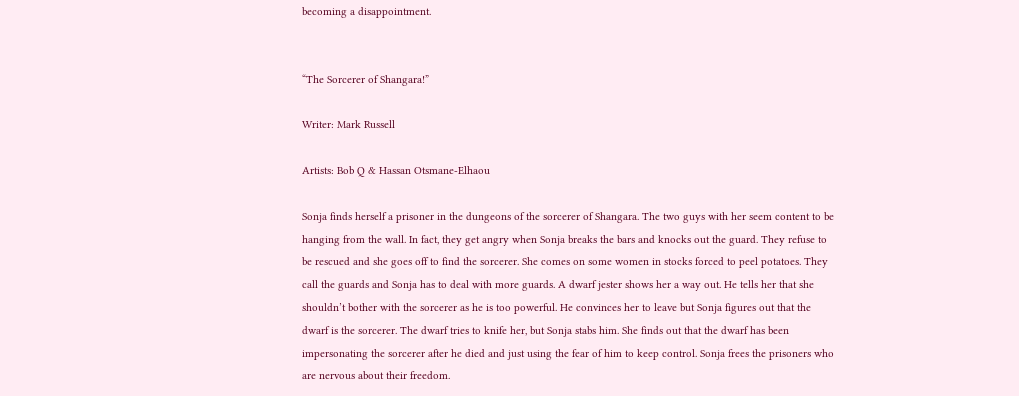becoming a disappointment.


“The Sorcerer of Shangara!”

Writer: Mark Russell

Artists: Bob Q & Hassan Otsmane-Elhaou

Sonja finds herself a prisoner in the dungeons of the sorcerer of Shangara. The two guys with her seem content to be hanging from the wall. In fact, they get angry when Sonja breaks the bars and knocks out the guard. They refuse to be rescued and she goes off to find the sorcerer. She comes on some women in stocks forced to peel potatoes. They call the guards and Sonja has to deal with more guards. A dwarf jester shows her a way out. He tells her that she shouldn’t bother with the sorcerer as he is too powerful. He convinces her to leave but Sonja figures out that the dwarf is the sorcerer. The dwarf tries to knife her, but Sonja stabs him. She finds out that the dwarf has been impersonating the sorcerer after he died and just using the fear of him to keep control. Sonja frees the prisoners who are nervous about their freedom.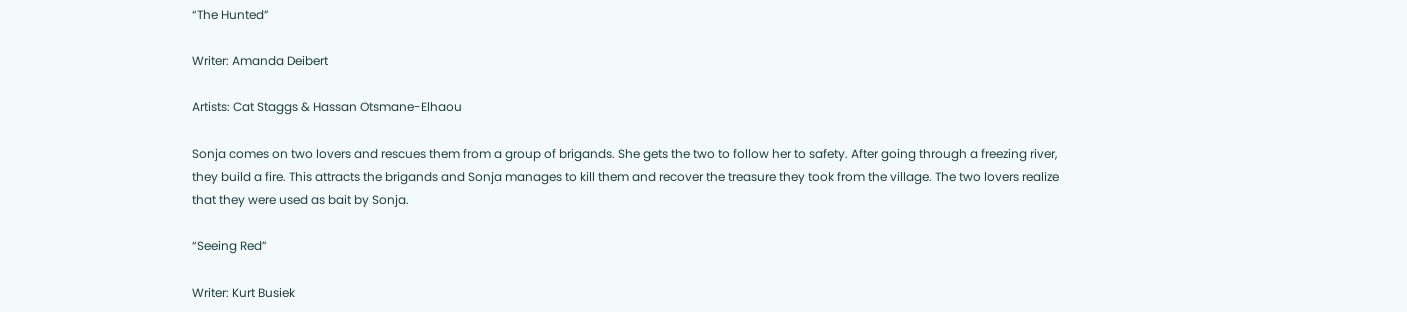“The Hunted”

Writer: Amanda Deibert

Artists: Cat Staggs & Hassan Otsmane-Elhaou

Sonja comes on two lovers and rescues them from a group of brigands. She gets the two to follow her to safety. After going through a freezing river, they build a fire. This attracts the brigands and Sonja manages to kill them and recover the treasure they took from the village. The two lovers realize that they were used as bait by Sonja.

“Seeing Red”

Writer: Kurt Busiek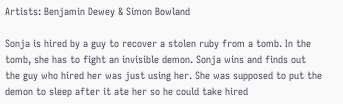Artists: Benjamin Dewey & Simon Bowland

Sonja is hired by a guy to recover a stolen ruby from a tomb. In the tomb, she has to fight an invisible demon. Sonja wins and finds out the guy who hired her was just using her. She was supposed to put the demon to sleep after it ate her so he could take hired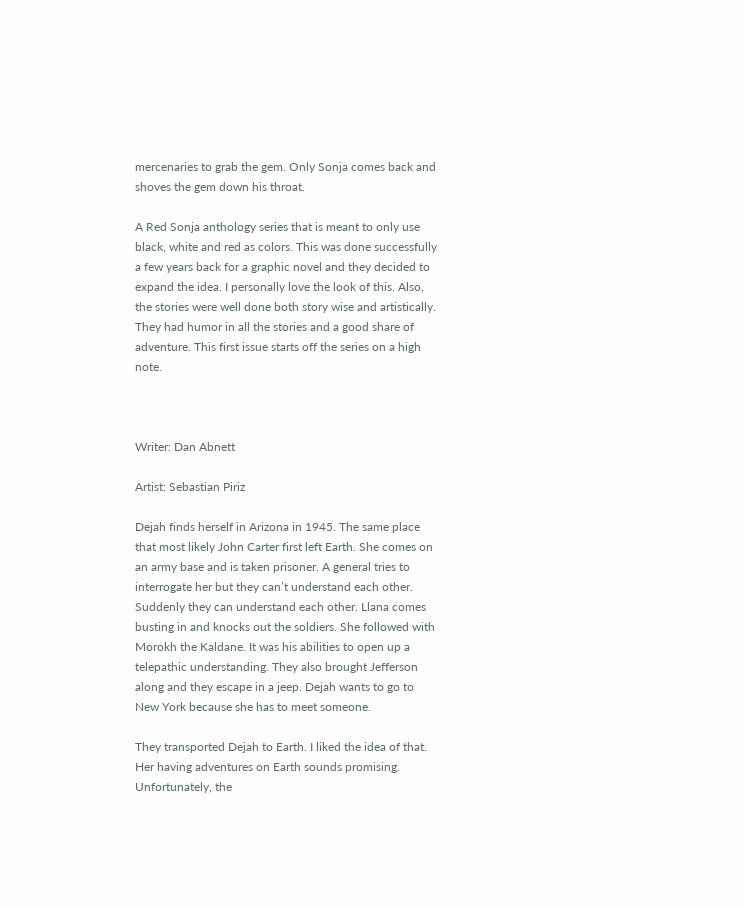mercenaries to grab the gem. Only Sonja comes back and shoves the gem down his throat.

A Red Sonja anthology series that is meant to only use black, white and red as colors. This was done successfully a few years back for a graphic novel and they decided to expand the idea. I personally love the look of this. Also, the stories were well done both story wise and artistically. They had humor in all the stories and a good share of adventure. This first issue starts off the series on a high note.



Writer: Dan Abnett

Artist: Sebastian Piriz

Dejah finds herself in Arizona in 1945. The same place that most likely John Carter first left Earth. She comes on an army base and is taken prisoner. A general tries to interrogate her but they can’t understand each other. Suddenly they can understand each other. Llana comes busting in and knocks out the soldiers. She followed with Morokh the Kaldane. It was his abilities to open up a telepathic understanding. They also brought Jefferson along and they escape in a jeep. Dejah wants to go to New York because she has to meet someone.

They transported Dejah to Earth. I liked the idea of that. Her having adventures on Earth sounds promising. Unfortunately, the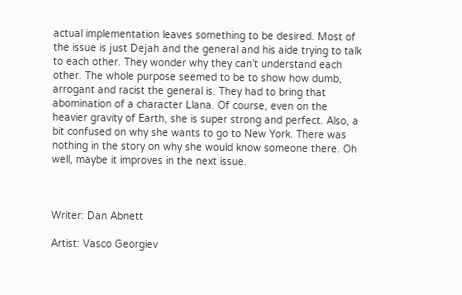actual implementation leaves something to be desired. Most of the issue is just Dejah and the general and his aide trying to talk to each other. They wonder why they can’t understand each other. The whole purpose seemed to be to show how dumb, arrogant and racist the general is. They had to bring that abomination of a character Llana. Of course, even on the heavier gravity of Earth, she is super strong and perfect. Also, a bit confused on why she wants to go to New York. There was nothing in the story on why she would know someone there. Oh well, maybe it improves in the next issue.



Writer: Dan Abnett

Artist: Vasco Georgiev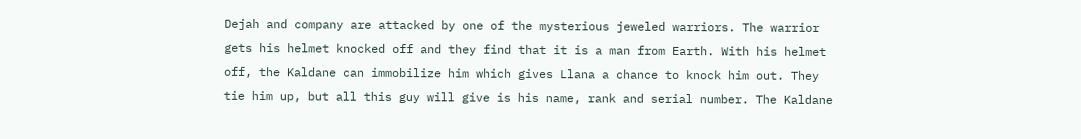Dejah and company are attacked by one of the mysterious jeweled warriors. The warrior gets his helmet knocked off and they find that it is a man from Earth. With his helmet off, the Kaldane can immobilize him which gives Llana a chance to knock him out. They tie him up, but all this guy will give is his name, rank and serial number. The Kaldane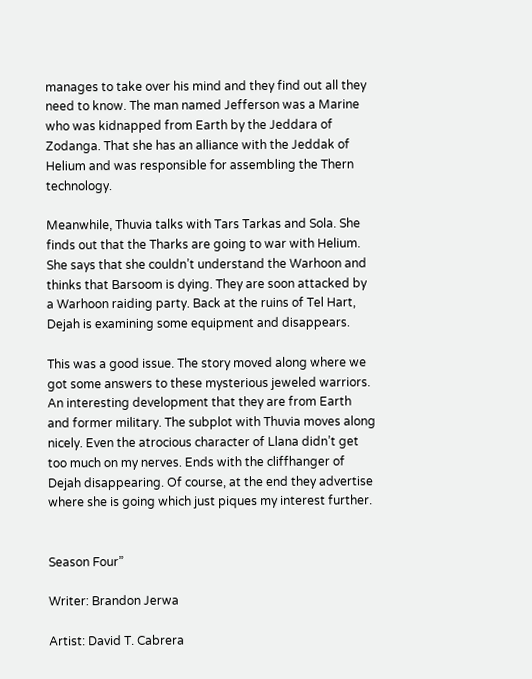manages to take over his mind and they find out all they need to know. The man named Jefferson was a Marine who was kidnapped from Earth by the Jeddara of Zodanga. That she has an alliance with the Jeddak of Helium and was responsible for assembling the Thern technology.

Meanwhile, Thuvia talks with Tars Tarkas and Sola. She finds out that the Tharks are going to war with Helium. She says that she couldn’t understand the Warhoon and thinks that Barsoom is dying. They are soon attacked by a Warhoon raiding party. Back at the ruins of Tel Hart, Dejah is examining some equipment and disappears.

This was a good issue. The story moved along where we got some answers to these mysterious jeweled warriors. An interesting development that they are from Earth and former military. The subplot with Thuvia moves along nicely. Even the atrocious character of Llana didn’t get too much on my nerves. Ends with the cliffhanger of Dejah disappearing. Of course, at the end they advertise where she is going which just piques my interest further.


Season Four”

Writer: Brandon Jerwa

Artist: David T. Cabrera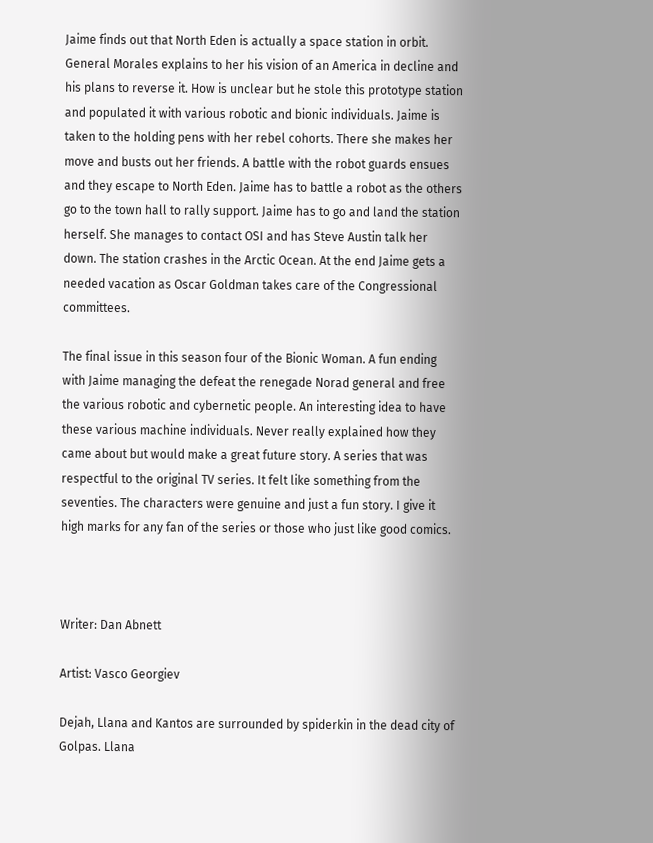Jaime finds out that North Eden is actually a space station in orbit. General Morales explains to her his vision of an America in decline and his plans to reverse it. How is unclear but he stole this prototype station and populated it with various robotic and bionic individuals. Jaime is taken to the holding pens with her rebel cohorts. There she makes her move and busts out her friends. A battle with the robot guards ensues and they escape to North Eden. Jaime has to battle a robot as the others go to the town hall to rally support. Jaime has to go and land the station herself. She manages to contact OSI and has Steve Austin talk her down. The station crashes in the Arctic Ocean. At the end Jaime gets a needed vacation as Oscar Goldman takes care of the Congressional committees.

The final issue in this season four of the Bionic Woman. A fun ending with Jaime managing the defeat the renegade Norad general and free the various robotic and cybernetic people. An interesting idea to have these various machine individuals. Never really explained how they came about but would make a great future story. A series that was respectful to the original TV series. It felt like something from the seventies. The characters were genuine and just a fun story. I give it high marks for any fan of the series or those who just like good comics.



Writer: Dan Abnett

Artist: Vasco Georgiev

Dejah, Llana and Kantos are surrounded by spiderkin in the dead city of Golpas. Llana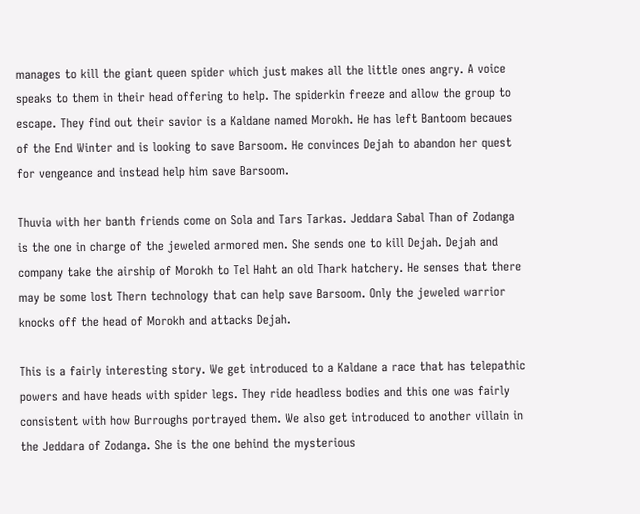manages to kill the giant queen spider which just makes all the little ones angry. A voice speaks to them in their head offering to help. The spiderkin freeze and allow the group to escape. They find out their savior is a Kaldane named Morokh. He has left Bantoom becaues of the End Winter and is looking to save Barsoom. He convinces Dejah to abandon her quest for vengeance and instead help him save Barsoom.

Thuvia with her banth friends come on Sola and Tars Tarkas. Jeddara Sabal Than of Zodanga is the one in charge of the jeweled armored men. She sends one to kill Dejah. Dejah and company take the airship of Morokh to Tel Haht an old Thark hatchery. He senses that there may be some lost Thern technology that can help save Barsoom. Only the jeweled warrior knocks off the head of Morokh and attacks Dejah.

This is a fairly interesting story. We get introduced to a Kaldane a race that has telepathic powers and have heads with spider legs. They ride headless bodies and this one was fairly consistent with how Burroughs portrayed them. We also get introduced to another villain in the Jeddara of Zodanga. She is the one behind the mysterious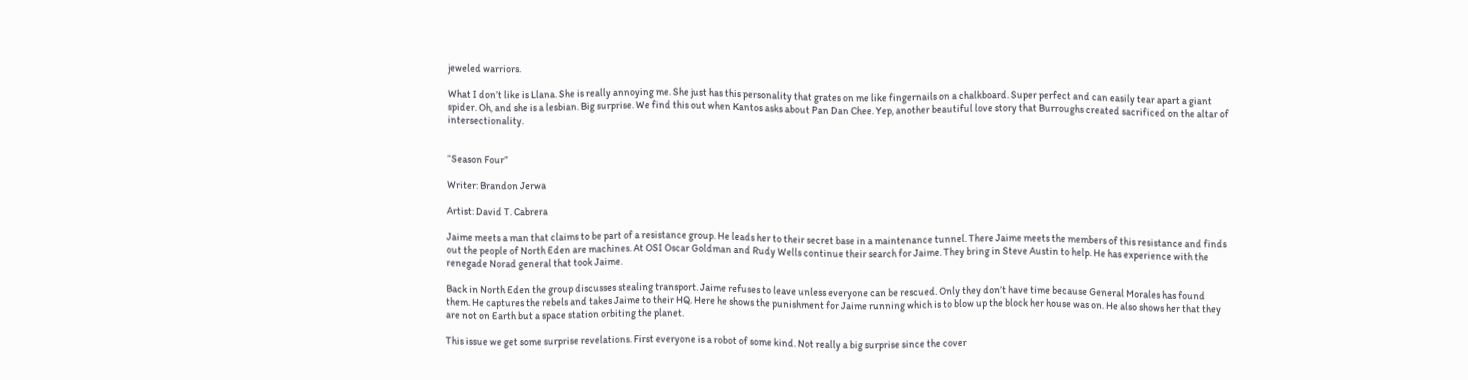jeweled warriors.

What I don’t like is Llana. She is really annoying me. She just has this personality that grates on me like fingernails on a chalkboard. Super perfect and can easily tear apart a giant spider. Oh, and she is a lesbian. Big surprise. We find this out when Kantos asks about Pan Dan Chee. Yep, another beautiful love story that Burroughs created sacrificed on the altar of intersectionality.


“Season Four”

Writer: Brandon Jerwa

Artist: David T. Cabrera

Jaime meets a man that claims to be part of a resistance group. He leads her to their secret base in a maintenance tunnel. There Jaime meets the members of this resistance and finds out the people of North Eden are machines. At OSI Oscar Goldman and Rudy Wells continue their search for Jaime. They bring in Steve Austin to help. He has experience with the renegade Norad general that took Jaime.

Back in North Eden the group discusses stealing transport. Jaime refuses to leave unless everyone can be rescued. Only they don’t have time because General Morales has found them. He captures the rebels and takes Jaime to their HQ. Here he shows the punishment for Jaime running which is to blow up the block her house was on. He also shows her that they are not on Earth but a space station orbiting the planet.

This issue we get some surprise revelations. First everyone is a robot of some kind. Not really a big surprise since the cover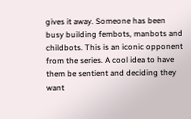gives it away. Someone has been busy building fembots, manbots and childbots. This is an iconic opponent from the series. A cool idea to have them be sentient and deciding they want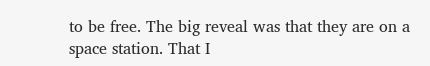to be free. The big reveal was that they are on a space station. That I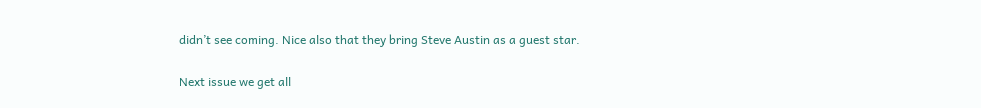didn’t see coming. Nice also that they bring Steve Austin as a guest star.

Next issue we get all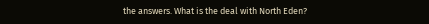the answers. What is the deal with North Eden?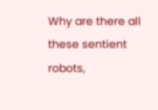Why are there all these sentient robots,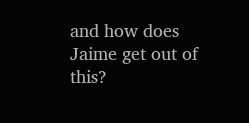and how does Jaime get out of this?